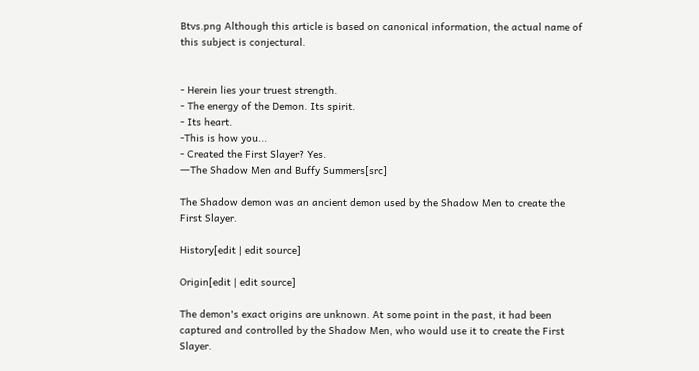Btvs.png Although this article is based on canonical information, the actual name of this subject is conjectural.


- Herein lies your truest strength.
- The energy of the Demon. Its spirit.
- Its heart.
-This is how you...
- Created the First Slayer? Yes.
―The Shadow Men and Buffy Summers[src]

The Shadow demon was an ancient demon used by the Shadow Men to create the First Slayer.

History[edit | edit source]

Origin[edit | edit source]

The demon's exact origins are unknown. At some point in the past, it had been captured and controlled by the Shadow Men, who would use it to create the First Slayer.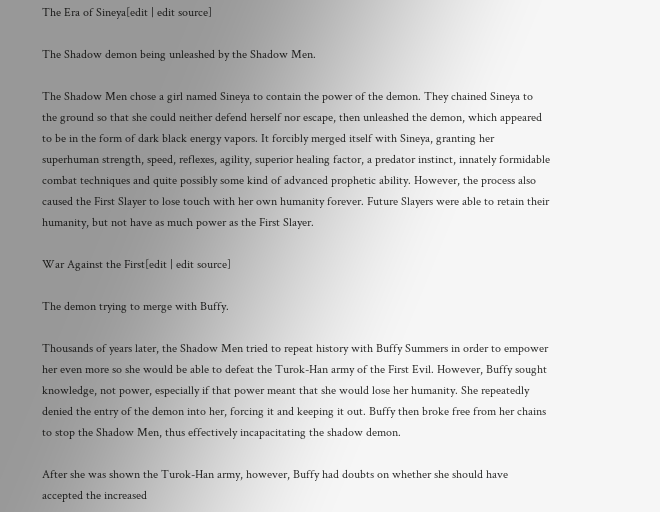The Era of Sineya[edit | edit source]

The Shadow demon being unleashed by the Shadow Men.

The Shadow Men chose a girl named Sineya to contain the power of the demon. They chained Sineya to the ground so that she could neither defend herself nor escape, then unleashed the demon, which appeared to be in the form of dark black energy vapors. It forcibly merged itself with Sineya, granting her superhuman strength, speed, reflexes, agility, superior healing factor, a predator instinct, innately formidable combat techniques and quite possibly some kind of advanced prophetic ability. However, the process also caused the First Slayer to lose touch with her own humanity forever. Future Slayers were able to retain their humanity, but not have as much power as the First Slayer.

War Against the First[edit | edit source]

The demon trying to merge with Buffy.

Thousands of years later, the Shadow Men tried to repeat history with Buffy Summers in order to empower her even more so she would be able to defeat the Turok-Han army of the First Evil. However, Buffy sought knowledge, not power, especially if that power meant that she would lose her humanity. She repeatedly denied the entry of the demon into her, forcing it and keeping it out. Buffy then broke free from her chains to stop the Shadow Men, thus effectively incapacitating the shadow demon.

After she was shown the Turok-Han army, however, Buffy had doubts on whether she should have accepted the increased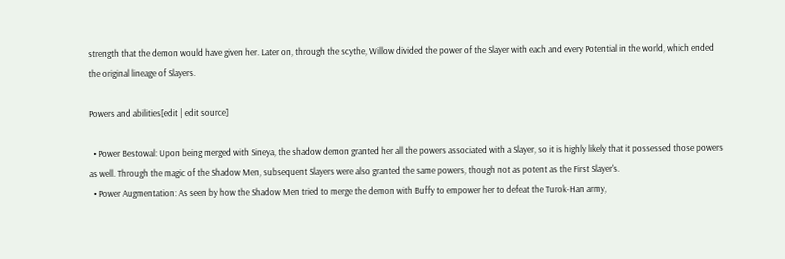strength that the demon would have given her. Later on, through the scythe, Willow divided the power of the Slayer with each and every Potential in the world, which ended the original lineage of Slayers.

Powers and abilities[edit | edit source]

  • Power Bestowal: Upon being merged with Sineya, the shadow demon granted her all the powers associated with a Slayer, so it is highly likely that it possessed those powers as well. Through the magic of the Shadow Men, subsequent Slayers were also granted the same powers, though not as potent as the First Slayer's.
  • Power Augmentation: As seen by how the Shadow Men tried to merge the demon with Buffy to empower her to defeat the Turok-Han army,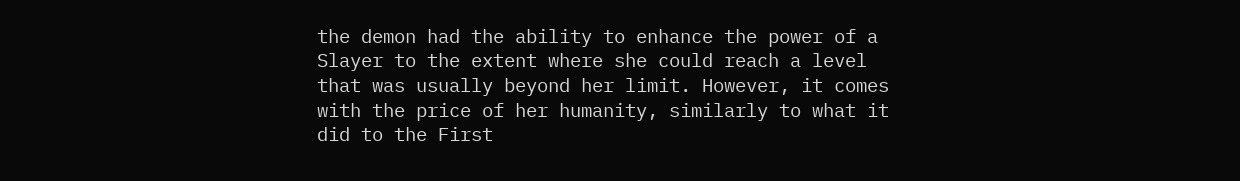the demon had the ability to enhance the power of a Slayer to the extent where she could reach a level that was usually beyond her limit. However, it comes with the price of her humanity, similarly to what it did to the First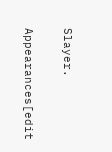Slayer.

Appearances[edit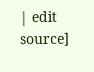| edit source]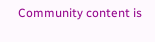Community content is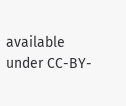available under CC-BY-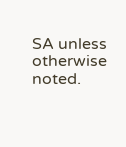SA unless otherwise noted.